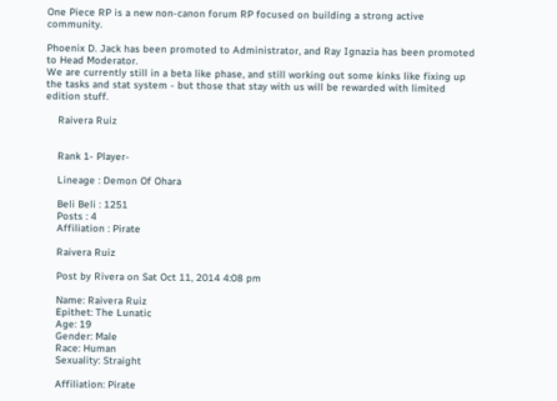One Piece RP is a new non-canon forum RP focused on building a strong active community.

Phoenix D. Jack has been promoted to Administrator, and Ray Ignazia has been promoted to Head Moderator.
We are currently still in a beta like phase, and still working out some kinks like fixing up the tasks and stat system - but those that stay with us will be rewarded with limited edition stuff.

    Raivera Ruiz


    Rank 1- Player-

    Lineage : Demon Of Ohara

    Beli Beli : 1251
    Posts : 4
    Affiliation : Pirate

    Raivera Ruiz

    Post by Rivera on Sat Oct 11, 2014 4:08 pm

    Name: Raivera Ruiz
    Epithet: The Lunatic
    Age: 19
    Gender: Male
    Race: Human
    Sexuality: Straight

    Affiliation: Pirate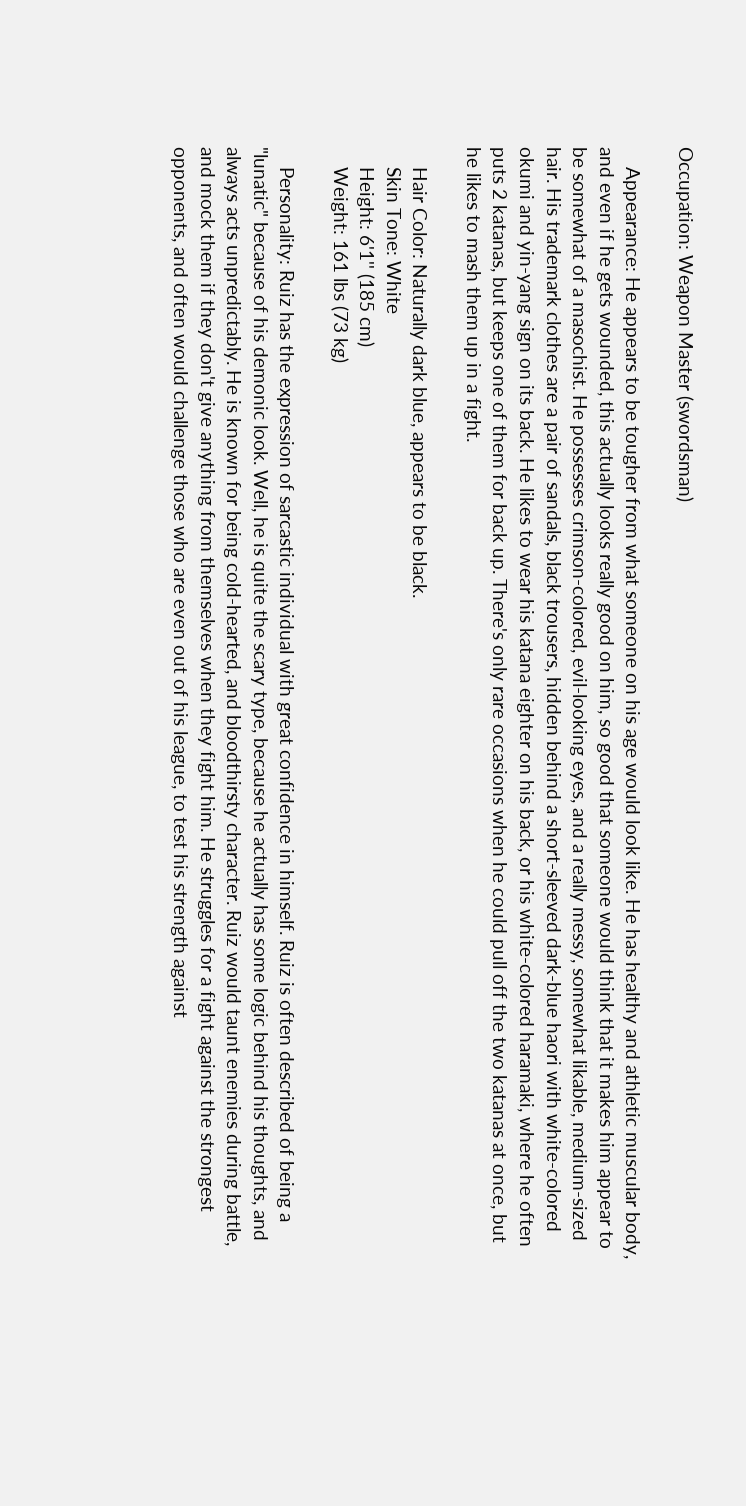Occupation: Weapon Master (swordsman)

    Appearance: He appears to be tougher from what someone on his age would look like. He has healthy and athletic muscular body, and even if he gets wounded, this actually looks really good on him, so good that someone would think that it makes him appear to be somewhat of a masochist. He possesses crimson-colored, evil-looking eyes, and a really messy, somewhat likable, medium-sized hair. His trademark clothes are a pair of sandals, black trousers, hidden behind a short-sleeved dark-blue haori with white-colored okumi and yin-yang sign on its back. He likes to wear his katana eighter on his back, or his white-colored haramaki, where he often puts 2 katanas, but keeps one of them for back up. There's only rare occasions when he could pull off the two katanas at once, but he likes to mash them up in a fight.

    Hair Color: Naturally dark blue, appears to be black.
    Skin Tone: White
    Height: 6'1'' (185 cm)
    Weight: 161 lbs (73 kg)

    Personality: Ruiz has the expression of sarcastic individual with great confidence in himself. Ruiz is often described of being a "lunatic" because of his demonic look. Well, he is quite the scary type, because he actually has some logic behind his thoughts, and always acts unpredictably. He is known for being cold-hearted, and bloodthirsty character. Ruiz would taunt enemies during battle, and mock them if they don't give anything from themselves when they fight him. He struggles for a fight against the strongest opponents, and often would challenge those who are even out of his league, to test his strength against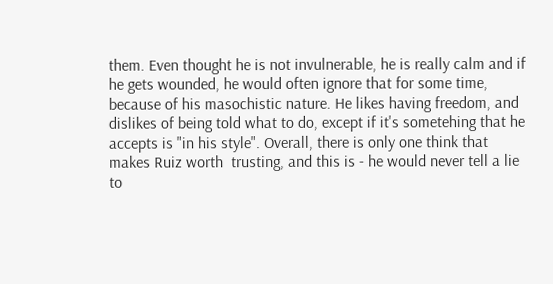them. Even thought he is not invulnerable, he is really calm and if he gets wounded, he would often ignore that for some time, because of his masochistic nature. He likes having freedom, and dislikes of being told what to do, except if it's sometehing that he accepts is "in his style". Overall, there is only one think that makes Ruiz worth  trusting, and this is - he would never tell a lie to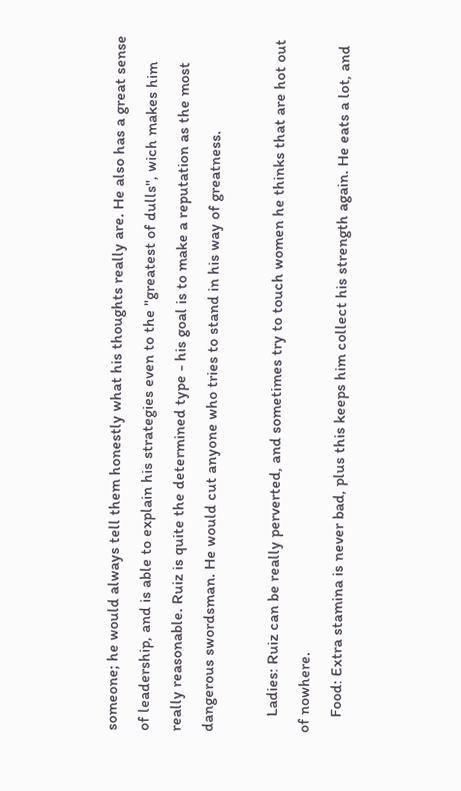someone; he would always tell them honestly what his thoughts really are. He also has a great sense of leadership, and is able to explain his strategies even to the "greatest of dulls", wich makes him really reasonable. Ruiz is quite the determined type - his goal is to make a reputation as the most dangerous swordsman. He would cut anyone who tries to stand in his way of greatness.

    Ladies: Ruiz can be really perverted, and sometimes try to touch women he thinks that are hot out of nowhere.
    Food: Extra stamina is never bad, plus this keeps him collect his strength again. He eats a lot, and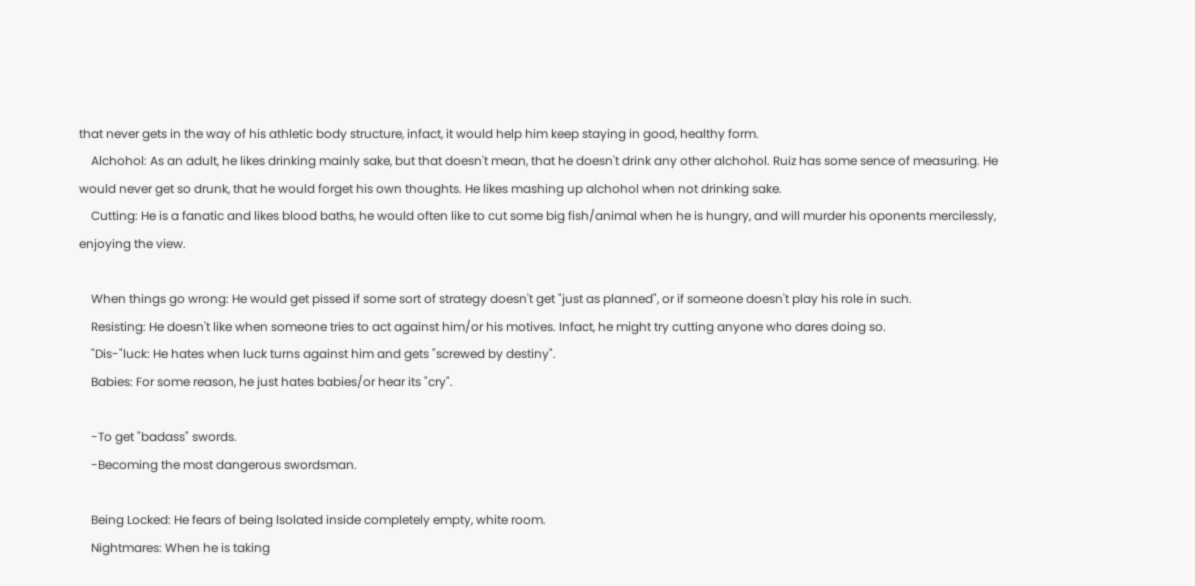that never gets in the way of his athletic body structure, infact, it would help him keep staying in good, healthy form.
    Alchohol: As an adult, he likes drinking mainly sake, but that doesn't mean, that he doesn't drink any other alchohol. Ruiz has some sence of measuring. He would never get so drunk, that he would forget his own thoughts. He likes mashing up alchohol when not drinking sake.
    Cutting: He is a fanatic and likes blood baths, he would often like to cut some big fish/animal when he is hungry, and will murder his oponents mercilessly, enjoying the view.

    When things go wrong: He would get pissed if some sort of strategy doesn't get "just as planned", or if someone doesn't play his role in such.
    Resisting: He doesn't like when someone tries to act against him/or his motives. Infact, he might try cutting anyone who dares doing so.
    "Dis-"luck: He hates when luck turns against him and gets "screwed by destiny".
    Babies: For some reason, he just hates babies/or hear its "cry".

    -To get "badass" swords.
    -Becoming the most dangerous swordsman.

    Being Locked: He fears of being lsolated inside completely empty, white room.
    Nightmares: When he is taking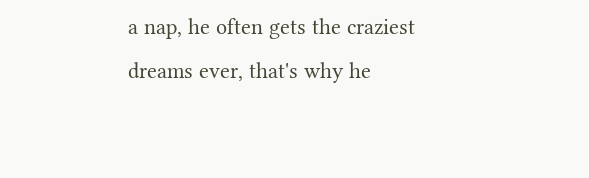a nap, he often gets the craziest dreams ever, that's why he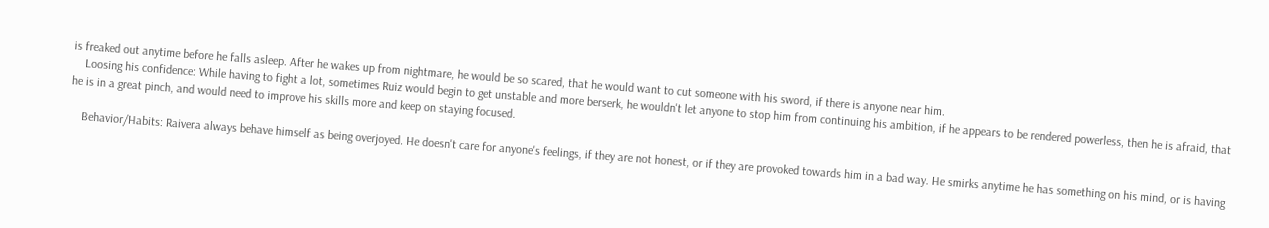is freaked out anytime before he falls asleep. After he wakes up from nightmare, he would be so scared, that he would want to cut someone with his sword, if there is anyone near him.
    Loosing his confidence: While having to fight a lot, sometimes Ruiz would begin to get unstable and more berserk, he wouldn't let anyone to stop him from continuing his ambition, if he appears to be rendered powerless, then he is afraid, that he is in a great pinch, and would need to improve his skills more and keep on staying focused.

    Behavior/Habits: Raivera always behave himself as being overjoyed. He doesn't care for anyone's feelings, if they are not honest, or if they are provoked towards him in a bad way. He smirks anytime he has something on his mind, or is having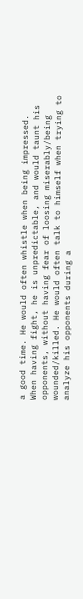a good time. He would often whistle when being impressed. When having fight, he is unpredictable, and would taunt his opponents, without having fear of loosing miserably/being wounded/killed. He would often talk to himself when trying to analyze his opponents during a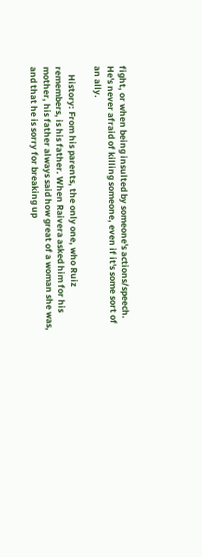fight, or when being insulted by someone's actions/speech. He's never afraid of killing someone, even if it's some sort of an ally.

    History: From his parents, the only one, who Ruiz remembers, is his father. When Raivera asked him for his mother, his father always said how great of a woman she was, and that he is sorry for breaking up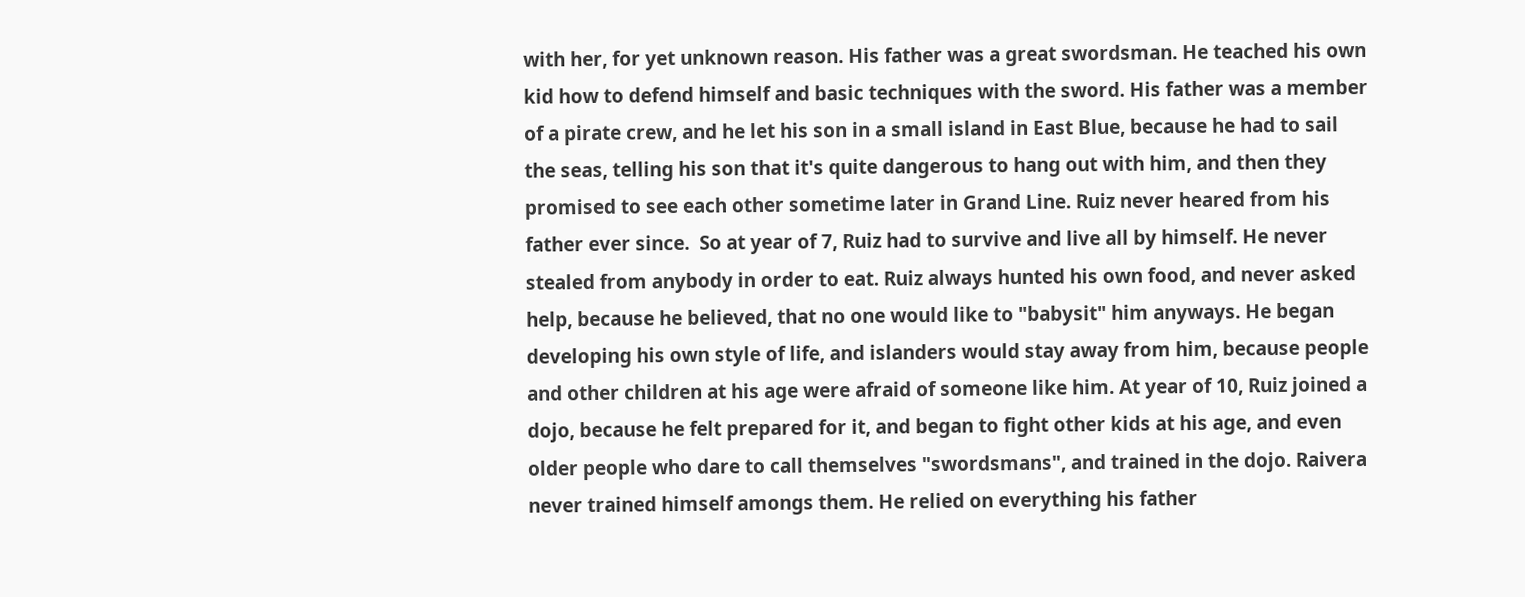with her, for yet unknown reason. His father was a great swordsman. He teached his own kid how to defend himself and basic techniques with the sword. His father was a member of a pirate crew, and he let his son in a small island in East Blue, because he had to sail the seas, telling his son that it's quite dangerous to hang out with him, and then they promised to see each other sometime later in Grand Line. Ruiz never heared from his father ever since.  So at year of 7, Ruiz had to survive and live all by himself. He never stealed from anybody in order to eat. Ruiz always hunted his own food, and never asked help, because he believed, that no one would like to "babysit" him anyways. He began developing his own style of life, and islanders would stay away from him, because people and other children at his age were afraid of someone like him. At year of 10, Ruiz joined a dojo, because he felt prepared for it, and began to fight other kids at his age, and even older people who dare to call themselves "swordsmans", and trained in the dojo. Raivera never trained himself amongs them. He relied on everything his father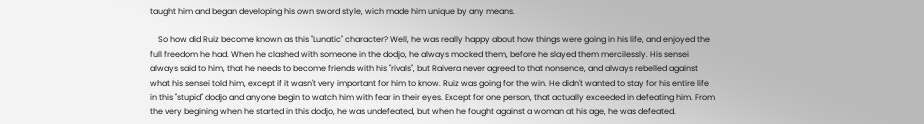taught him and began developing his own sword style, wich made him unique by any means.

    So how did Ruiz become known as this "Lunatic" character? Well, he was really happy about how things were going in his life, and enjoyed the full freedom he had. When he clashed with someone in the dodjo, he always mocked them, before he slayed them mercilessly. His sensei always said to him, that he needs to become friends with his "rivals", but Raivera never agreed to that nonsence, and always rebelled against what his sensei told him, except if it wasn't very important for him to know. Ruiz was going for the win. He didn't wanted to stay for his entire life in this "stupid" dodjo and anyone begin to watch him with fear in their eyes. Except for one person, that actually exceeded in defeating him. From the very begining when he started in this dodjo, he was undefeated, but when he fought against a woman at his age, he was defeated.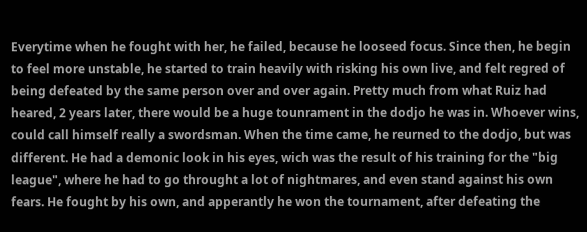Everytime when he fought with her, he failed, because he looseed focus. Since then, he begin to feel more unstable, he started to train heavily with risking his own live, and felt regred of being defeated by the same person over and over again. Pretty much from what Ruiz had heared, 2 years later, there would be a huge tounrament in the dodjo he was in. Whoever wins, could call himself really a swordsman. When the time came, he reurned to the dodjo, but was different. He had a demonic look in his eyes, wich was the result of his training for the "big league", where he had to go throught a lot of nightmares, and even stand against his own fears. He fought by his own, and apperantly he won the tournament, after defeating the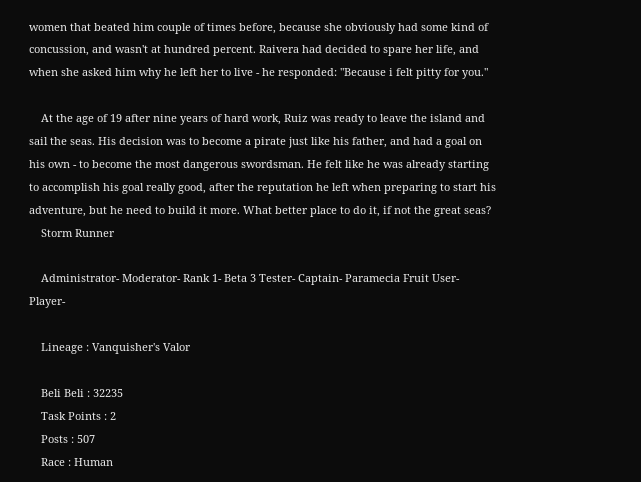women that beated him couple of times before, because she obviously had some kind of concussion, and wasn't at hundred percent. Raivera had decided to spare her life, and when she asked him why he left her to live - he responded: "Because i felt pitty for you."

    At the age of 19 after nine years of hard work, Ruiz was ready to leave the island and sail the seas. His decision was to become a pirate just like his father, and had a goal on his own - to become the most dangerous swordsman. He felt like he was already starting to accomplish his goal really good, after the reputation he left when preparing to start his adventure, but he need to build it more. What better place to do it, if not the great seas?
    Storm Runner

    Administrator- Moderator- Rank 1- Beta 3 Tester- Captain- Paramecia Fruit User- Player-

    Lineage : Vanquisher's Valor

    Beli Beli : 32235
    Task Points : 2
    Posts : 507
    Race : Human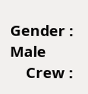Gender : Male
    Crew :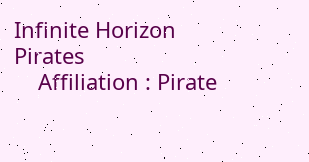Infinite Horizon Pirates
    Affiliation : Pirate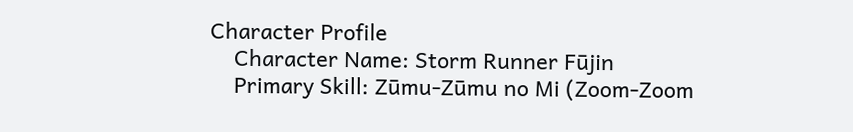Character Profile
    Character Name: Storm Runner Fūjin
    Primary Skill: Zūmu-Zūmu no Mi (Zoom-Zoom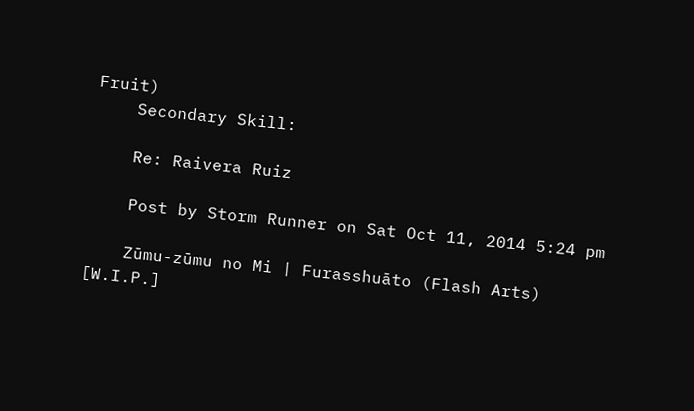Fruit)
    Secondary Skill:

    Re: Raivera Ruiz

    Post by Storm Runner on Sat Oct 11, 2014 5:24 pm

    Zūmu-zūmu no Mi | Furasshuāto (Flash Arts) [W.I.P.]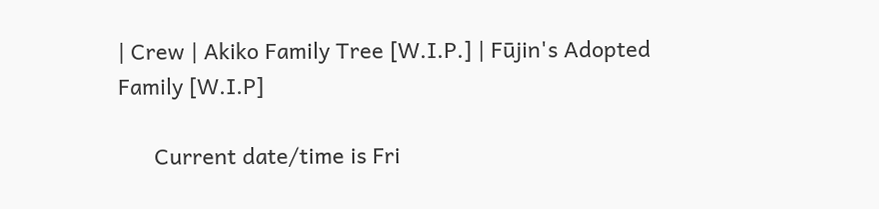| Crew | Akiko Family Tree [W.I.P.] | Fūjin's Adopted Family [W.I.P]

      Current date/time is Fri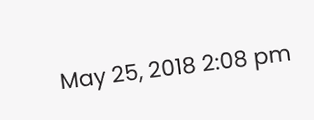May 25, 2018 2:08 pm